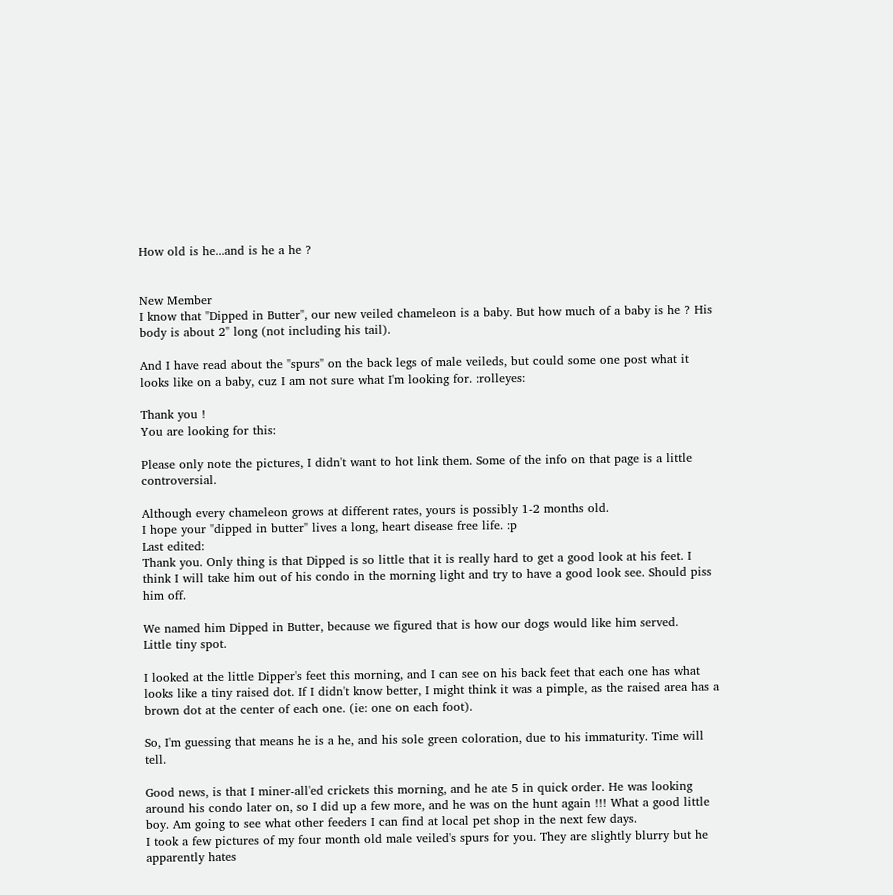How old is he...and is he a he ?


New Member
I know that "Dipped in Butter", our new veiled chameleon is a baby. But how much of a baby is he ? His body is about 2" long (not including his tail).

And I have read about the "spurs" on the back legs of male veileds, but could some one post what it looks like on a baby, cuz I am not sure what I'm looking for. :rolleyes:

Thank you !
You are looking for this:

Please only note the pictures, I didn't want to hot link them. Some of the info on that page is a little controversial.

Although every chameleon grows at different rates, yours is possibly 1-2 months old.
I hope your "dipped in butter" lives a long, heart disease free life. :p
Last edited:
Thank you. Only thing is that Dipped is so little that it is really hard to get a good look at his feet. I think I will take him out of his condo in the morning light and try to have a good look see. Should piss him off.

We named him Dipped in Butter, because we figured that is how our dogs would like him served.
Little tiny spot.

I looked at the little Dipper's feet this morning, and I can see on his back feet that each one has what looks like a tiny raised dot. If I didn't know better, I might think it was a pimple, as the raised area has a brown dot at the center of each one. (ie: one on each foot).

So, I'm guessing that means he is a he, and his sole green coloration, due to his immaturity. Time will tell.

Good news, is that I miner-all'ed crickets this morning, and he ate 5 in quick order. He was looking around his condo later on, so I did up a few more, and he was on the hunt again !!! What a good little boy. Am going to see what other feeders I can find at local pet shop in the next few days.
I took a few pictures of my four month old male veiled's spurs for you. They are slightly blurry but he apparently hates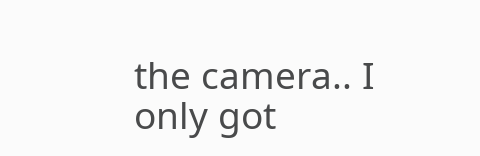the camera.. I only got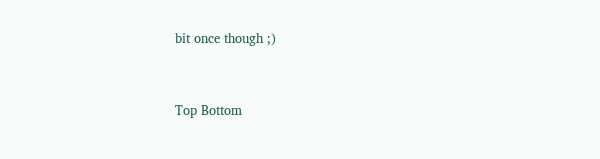bit once though ;)


Top Bottom